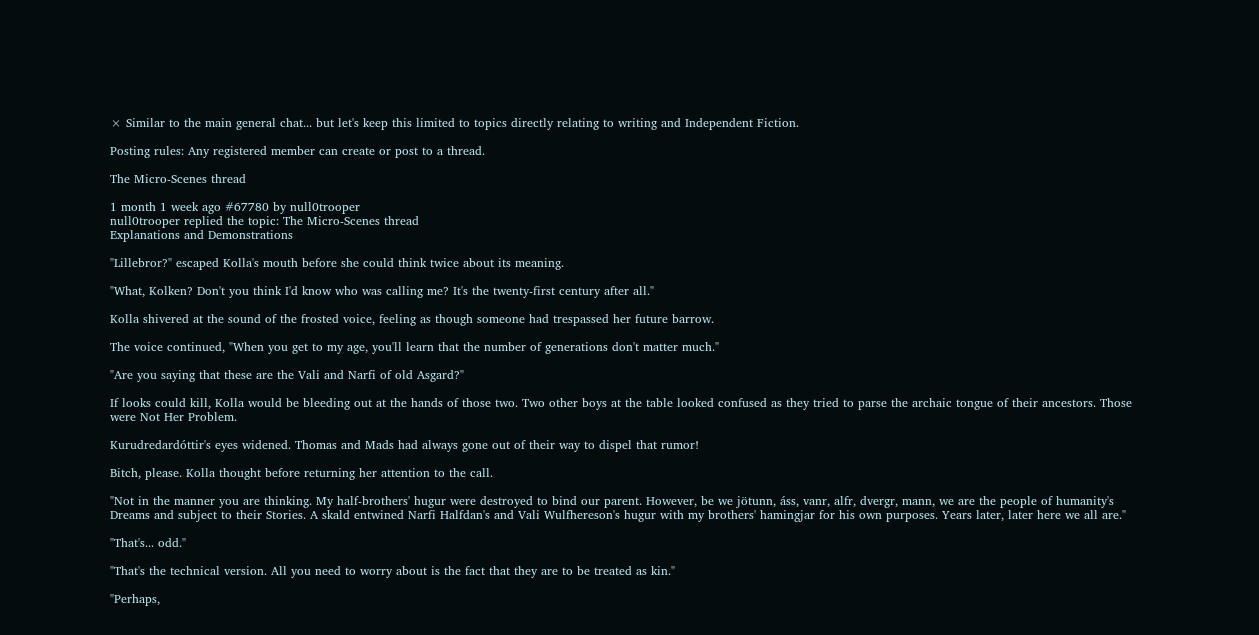× Similar to the main general chat... but let's keep this limited to topics directly relating to writing and Independent Fiction.

Posting rules: Any registered member can create or post to a thread.

The Micro-Scenes thread

1 month 1 week ago #67780 by null0trooper
null0trooper replied the topic: The Micro-Scenes thread
Explanations and Demonstrations

"Lillebror?" escaped Kolla's mouth before she could think twice about its meaning.

"What, Kolken? Don't you think I'd know who was calling me? It's the twenty-first century after all."

Kolla shivered at the sound of the frosted voice, feeling as though someone had trespassed her future barrow.

The voice continued, "When you get to my age, you'll learn that the number of generations don't matter much."

"Are you saying that these are the Vali and Narfi of old Asgard?"

If looks could kill, Kolla would be bleeding out at the hands of those two. Two other boys at the table looked confused as they tried to parse the archaic tongue of their ancestors. Those were Not Her Problem.

Kurudredardóttir's eyes widened. Thomas and Mads had always gone out of their way to dispel that rumor!

Bitch, please. Kolla thought before returning her attention to the call.

"Not in the manner you are thinking. My half-brothers' hugur were destroyed to bind our parent. However, be we jötunn, áss, vanr, alfr, dvergr, mann, we are the people of humanity's Dreams and subject to their Stories. A skald entwined Narfi Halfdan's and Vali Wulfhereson's hugur with my brothers' hamingjar for his own purposes. Years later, later here we all are."

"That's... odd."

"That's the technical version. All you need to worry about is the fact that they are to be treated as kin."

"Perhaps,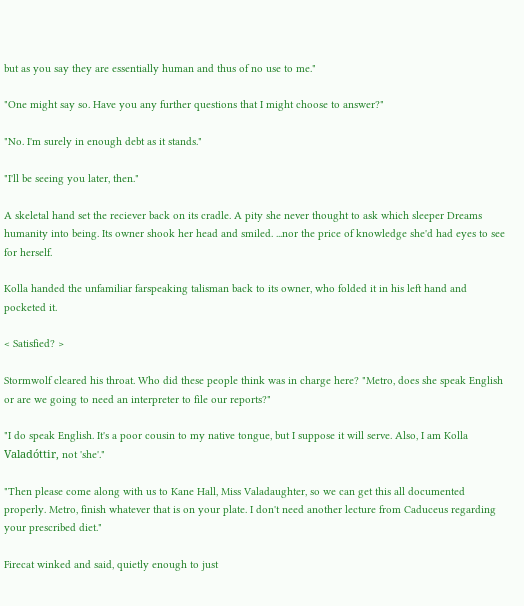but as you say they are essentially human and thus of no use to me."

"One might say so. Have you any further questions that I might choose to answer?"

"No. I'm surely in enough debt as it stands."

"I'll be seeing you later, then."

A skeletal hand set the reciever back on its cradle. A pity she never thought to ask which sleeper Dreams humanity into being. Its owner shook her head and smiled. ...nor the price of knowledge she'd had eyes to see for herself.

Kolla handed the unfamiliar farspeaking talisman back to its owner, who folded it in his left hand and pocketed it.

< Satisfied? >

Stormwolf cleared his throat. Who did these people think was in charge here? "Metro, does she speak English or are we going to need an interpreter to file our reports?"

"I do speak English. It's a poor cousin to my native tongue, but I suppose it will serve. Also, I am Kolla Valadóttir, not 'she'."

"Then please come along with us to Kane Hall, Miss Valadaughter, so we can get this all documented properly. Metro, finish whatever that is on your plate. I don't need another lecture from Caduceus regarding your prescribed diet."

Firecat winked and said, quietly enough to just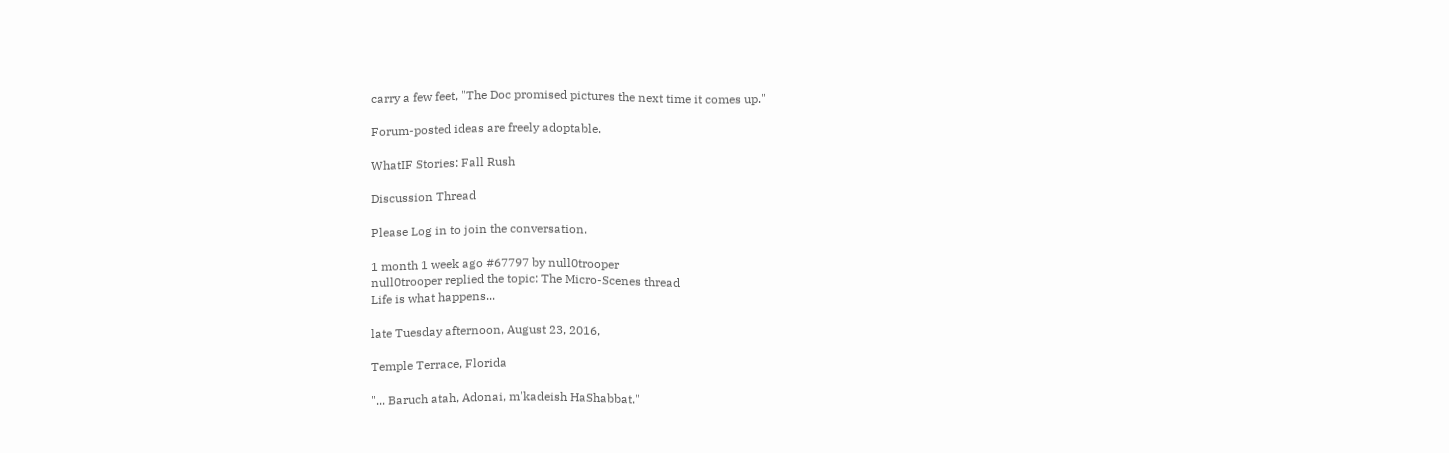carry a few feet, "The Doc promised pictures the next time it comes up."

Forum-posted ideas are freely adoptable.

WhatIF Stories: Fall Rush

Discussion Thread

Please Log in to join the conversation.

1 month 1 week ago #67797 by null0trooper
null0trooper replied the topic: The Micro-Scenes thread
Life is what happens...

late Tuesday afternoon, August 23, 2016,

Temple Terrace, Florida

"... Baruch atah, Adonai, m'kadeish HaShabbat."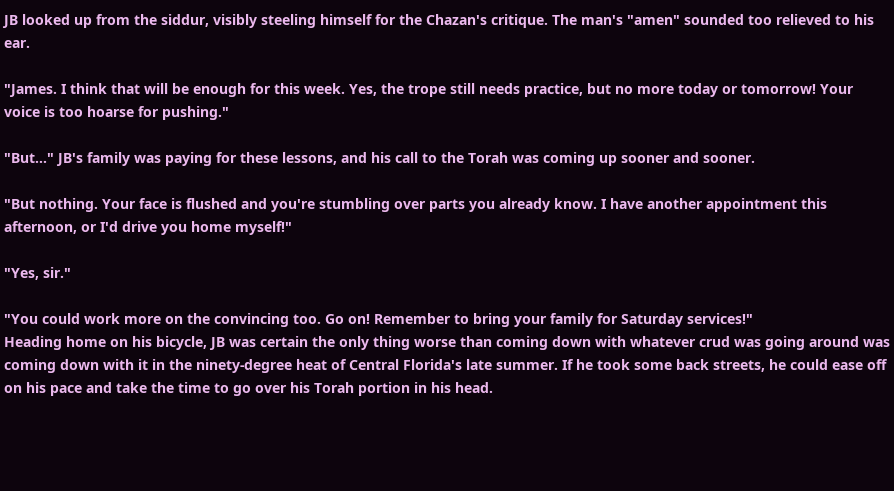JB looked up from the siddur, visibly steeling himself for the Chazan's critique. The man's "amen" sounded too relieved to his ear.

"James. I think that will be enough for this week. Yes, the trope still needs practice, but no more today or tomorrow! Your voice is too hoarse for pushing."

"But..." JB's family was paying for these lessons, and his call to the Torah was coming up sooner and sooner.

"But nothing. Your face is flushed and you're stumbling over parts you already know. I have another appointment this afternoon, or I'd drive you home myself!"

"Yes, sir."

"You could work more on the convincing too. Go on! Remember to bring your family for Saturday services!"
Heading home on his bicycle, JB was certain the only thing worse than coming down with whatever crud was going around was coming down with it in the ninety-degree heat of Central Florida's late summer. If he took some back streets, he could ease off on his pace and take the time to go over his Torah portion in his head.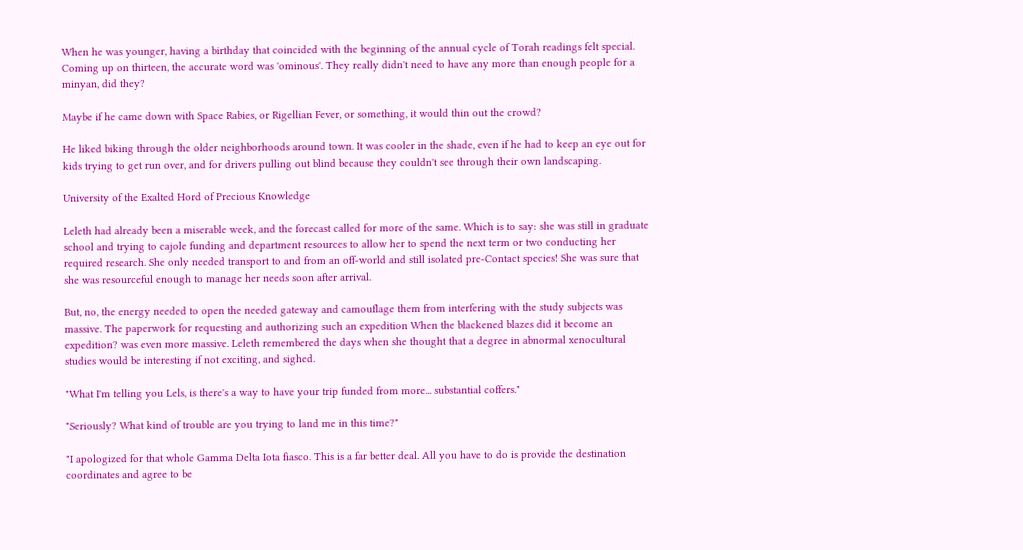When he was younger, having a birthday that coincided with the beginning of the annual cycle of Torah readings felt special. Coming up on thirteen, the accurate word was 'ominous'. They really didn't need to have any more than enough people for a minyan, did they?

Maybe if he came down with Space Rabies, or Rigellian Fever, or something, it would thin out the crowd?

He liked biking through the older neighborhoods around town. It was cooler in the shade, even if he had to keep an eye out for kids trying to get run over, and for drivers pulling out blind because they couldn't see through their own landscaping.

University of the Exalted Hord of Precious Knowledge

Leleth had already been a miserable week, and the forecast called for more of the same. Which is to say: she was still in graduate school and trying to cajole funding and department resources to allow her to spend the next term or two conducting her required research. She only needed transport to and from an off-world and still isolated pre-Contact species! She was sure that she was resourceful enough to manage her needs soon after arrival.

But, no, the energy needed to open the needed gateway and camouflage them from interfering with the study subjects was massive. The paperwork for requesting and authorizing such an expedition When the blackened blazes did it become an expedition? was even more massive. Leleth remembered the days when she thought that a degree in abnormal xenocultural studies would be interesting if not exciting, and sighed.

"What I'm telling you Lels, is there's a way to have your trip funded from more... substantial coffers."

"Seriously? What kind of trouble are you trying to land me in this time?"

"I apologized for that whole Gamma Delta Iota fiasco. This is a far better deal. All you have to do is provide the destination coordinates and agree to be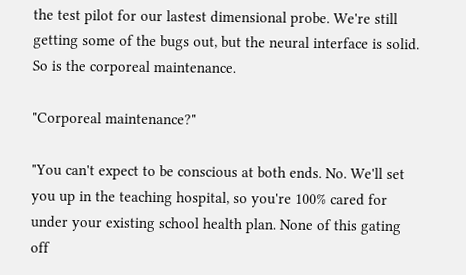the test pilot for our lastest dimensional probe. We're still getting some of the bugs out, but the neural interface is solid. So is the corporeal maintenance.

"Corporeal maintenance?"

"You can't expect to be conscious at both ends. No. We'll set you up in the teaching hospital, so you're 100% cared for under your existing school health plan. None of this gating off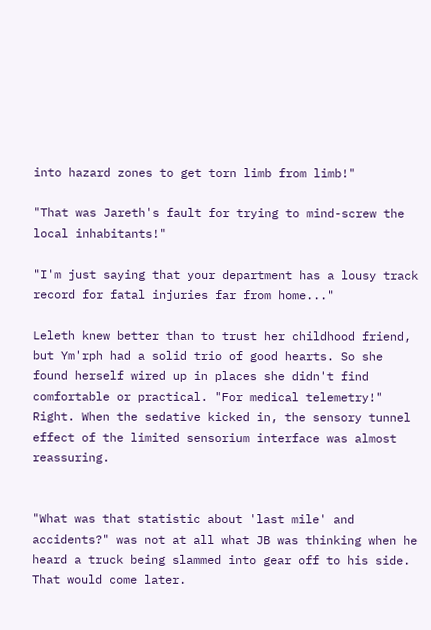into hazard zones to get torn limb from limb!"

"That was Jareth's fault for trying to mind-screw the local inhabitants!"

"I'm just saying that your department has a lousy track record for fatal injuries far from home..."

Leleth knew better than to trust her childhood friend, but Ym'rph had a solid trio of good hearts. So she found herself wired up in places she didn't find comfortable or practical. "For medical telemetry!" Right. When the sedative kicked in, the sensory tunnel effect of the limited sensorium interface was almost reassuring.


"What was that statistic about 'last mile' and accidents?" was not at all what JB was thinking when he heard a truck being slammed into gear off to his side. That would come later.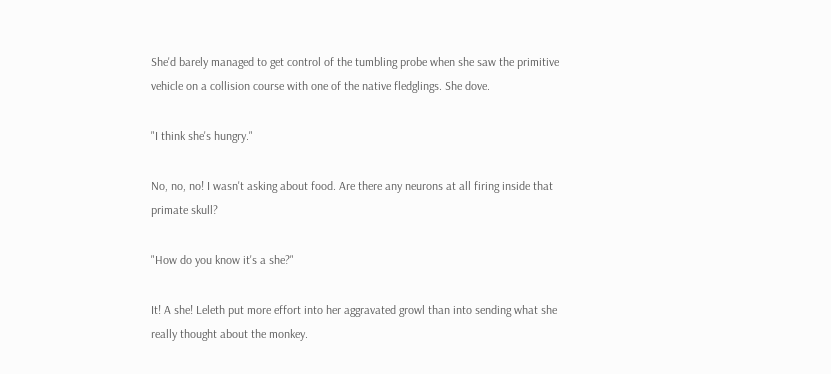She'd barely managed to get control of the tumbling probe when she saw the primitive vehicle on a collision course with one of the native fledglings. She dove.

"I think she's hungry."

No, no, no! I wasn't asking about food. Are there any neurons at all firing inside that primate skull?

"How do you know it's a she?"

It! A she! Leleth put more effort into her aggravated growl than into sending what she really thought about the monkey.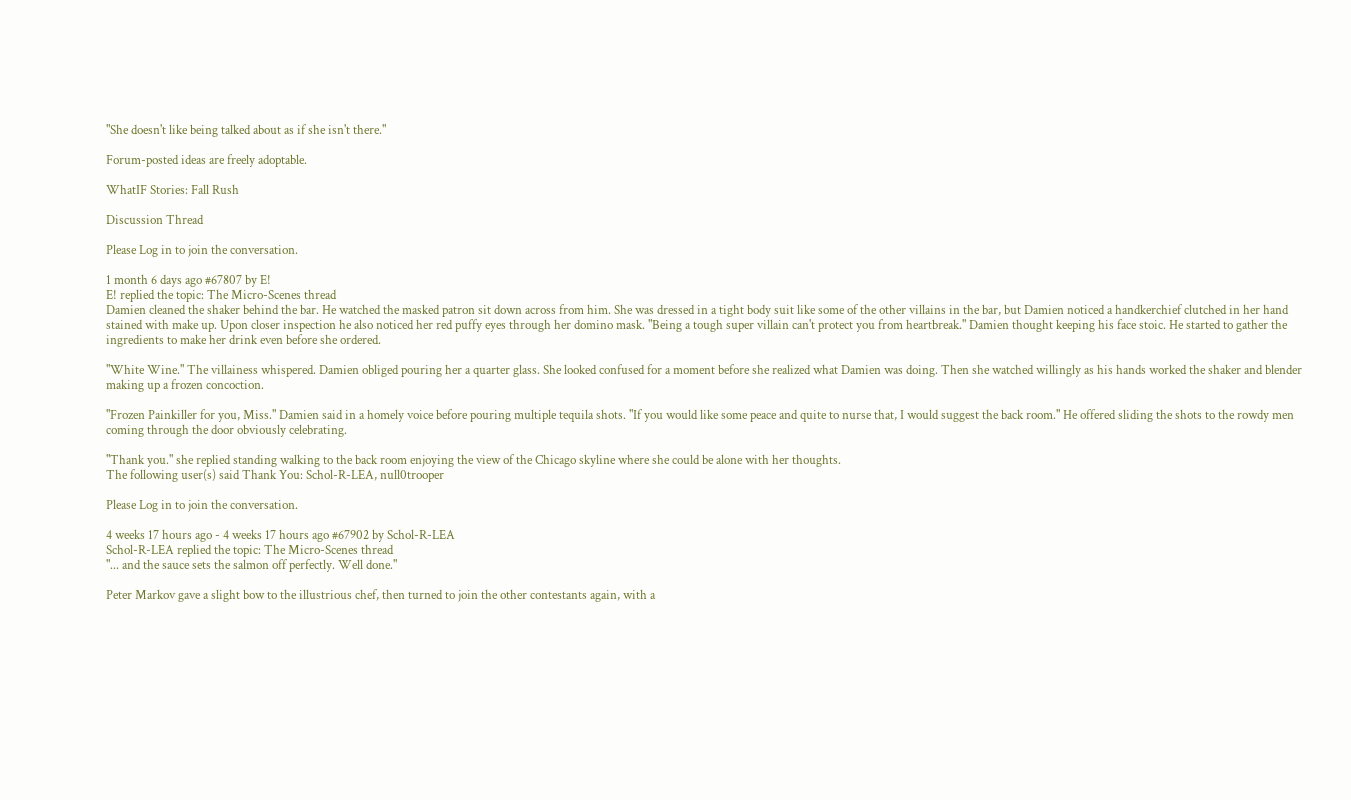"She doesn't like being talked about as if she isn't there."

Forum-posted ideas are freely adoptable.

WhatIF Stories: Fall Rush

Discussion Thread

Please Log in to join the conversation.

1 month 6 days ago #67807 by E!
E! replied the topic: The Micro-Scenes thread
Damien cleaned the shaker behind the bar. He watched the masked patron sit down across from him. She was dressed in a tight body suit like some of the other villains in the bar, but Damien noticed a handkerchief clutched in her hand stained with make up. Upon closer inspection he also noticed her red puffy eyes through her domino mask. "Being a tough super villain can't protect you from heartbreak." Damien thought keeping his face stoic. He started to gather the ingredients to make her drink even before she ordered.

"White Wine." The villainess whispered. Damien obliged pouring her a quarter glass. She looked confused for a moment before she realized what Damien was doing. Then she watched willingly as his hands worked the shaker and blender making up a frozen concoction.

"Frozen Painkiller for you, Miss." Damien said in a homely voice before pouring multiple tequila shots. "If you would like some peace and quite to nurse that, I would suggest the back room." He offered sliding the shots to the rowdy men coming through the door obviously celebrating.

"Thank you." she replied standing walking to the back room enjoying the view of the Chicago skyline where she could be alone with her thoughts.
The following user(s) said Thank You: Schol-R-LEA, null0trooper

Please Log in to join the conversation.

4 weeks 17 hours ago - 4 weeks 17 hours ago #67902 by Schol-R-LEA
Schol-R-LEA replied the topic: The Micro-Scenes thread
"... and the sauce sets the salmon off perfectly. Well done."

Peter Markov gave a slight bow to the illustrious chef, then turned to join the other contestants again, with a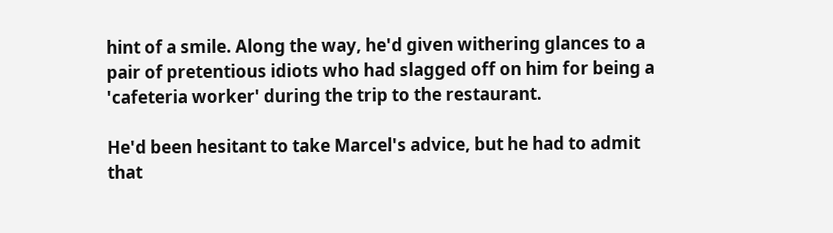hint of a smile. Along the way, he'd given withering glances to a pair of pretentious idiots who had slagged off on him for being a 'cafeteria worker' during the trip to the restaurant.

He'd been hesitant to take Marcel's advice, but he had to admit that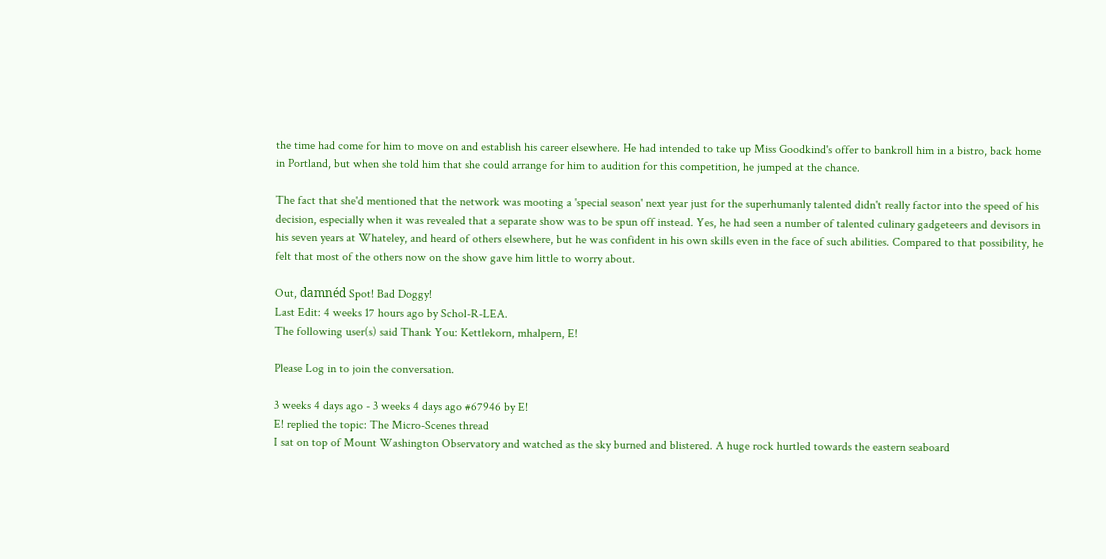the time had come for him to move on and establish his career elsewhere. He had intended to take up Miss Goodkind's offer to bankroll him in a bistro, back home in Portland, but when she told him that she could arrange for him to audition for this competition, he jumped at the chance.

The fact that she'd mentioned that the network was mooting a 'special season' next year just for the superhumanly talented didn't really factor into the speed of his decision, especially when it was revealed that a separate show was to be spun off instead. Yes, he had seen a number of talented culinary gadgeteers and devisors in his seven years at Whateley, and heard of others elsewhere, but he was confident in his own skills even in the face of such abilities. Compared to that possibility, he felt that most of the others now on the show gave him little to worry about.

Out, damnéd Spot! Bad Doggy!
Last Edit: 4 weeks 17 hours ago by Schol-R-LEA.
The following user(s) said Thank You: Kettlekorn, mhalpern, E!

Please Log in to join the conversation.

3 weeks 4 days ago - 3 weeks 4 days ago #67946 by E!
E! replied the topic: The Micro-Scenes thread
I sat on top of Mount Washington Observatory and watched as the sky burned and blistered. A huge rock hurtled towards the eastern seaboard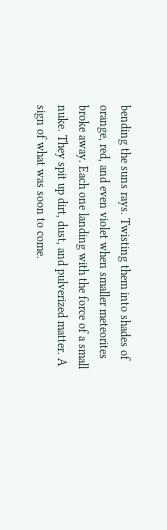bending the suns rays. Twisting them into shades of orange, red, and even violet when smaller meteorites broke away. Each one landing with the force of a small nuke. They spit up dirt, dust, and pulverized matter. A sign of what was soon to come.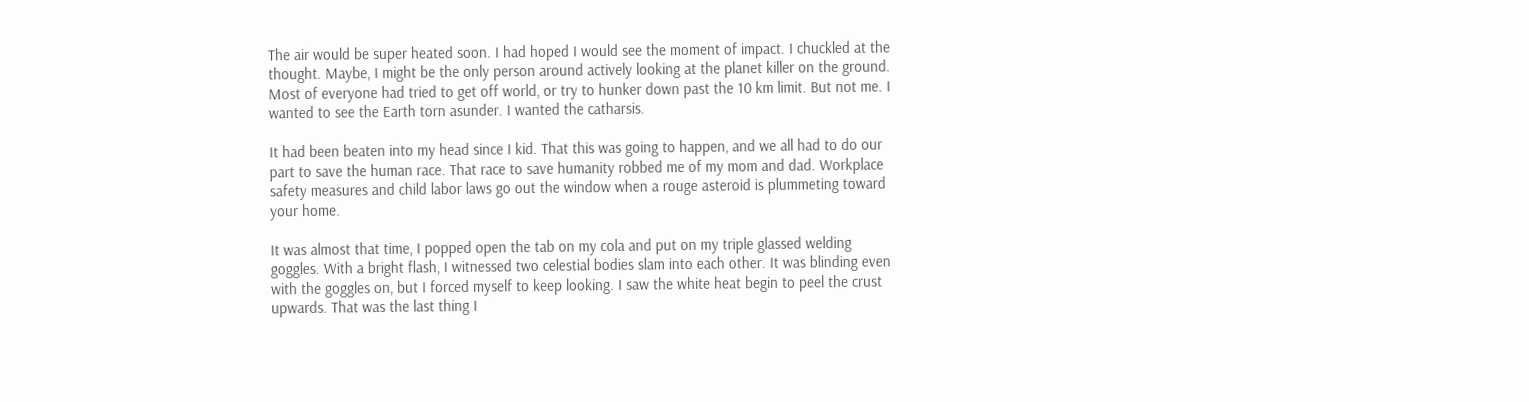The air would be super heated soon. I had hoped I would see the moment of impact. I chuckled at the thought. Maybe, I might be the only person around actively looking at the planet killer on the ground. Most of everyone had tried to get off world, or try to hunker down past the 10 km limit. But not me. I wanted to see the Earth torn asunder. I wanted the catharsis.

It had been beaten into my head since I kid. That this was going to happen, and we all had to do our part to save the human race. That race to save humanity robbed me of my mom and dad. Workplace safety measures and child labor laws go out the window when a rouge asteroid is plummeting toward your home.

It was almost that time, I popped open the tab on my cola and put on my triple glassed welding goggles. With a bright flash, I witnessed two celestial bodies slam into each other. It was blinding even with the goggles on, but I forced myself to keep looking. I saw the white heat begin to peel the crust upwards. That was the last thing I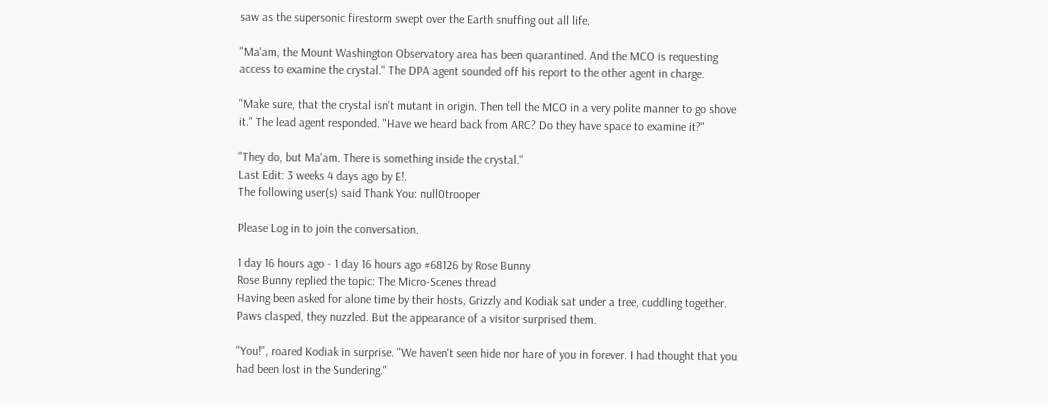saw as the supersonic firestorm swept over the Earth snuffing out all life.

"Ma'am, the Mount Washington Observatory area has been quarantined. And the MCO is requesting access to examine the crystal." The DPA agent sounded off his report to the other agent in charge.

"Make sure, that the crystal isn't mutant in origin. Then tell the MCO in a very polite manner to go shove it." The lead agent responded. "Have we heard back from ARC? Do they have space to examine it?"

"They do, but Ma'am. There is something inside the crystal."
Last Edit: 3 weeks 4 days ago by E!.
The following user(s) said Thank You: null0trooper

Please Log in to join the conversation.

1 day 16 hours ago - 1 day 16 hours ago #68126 by Rose Bunny
Rose Bunny replied the topic: The Micro-Scenes thread
Having been asked for alone time by their hosts, Grizzly and Kodiak sat under a tree, cuddling together. Paws clasped, they nuzzled. But the appearance of a visitor surprised them.

"You!", roared Kodiak in surprise. "We haven't seen hide nor hare of you in forever. I had thought that you had been lost in the Sundering."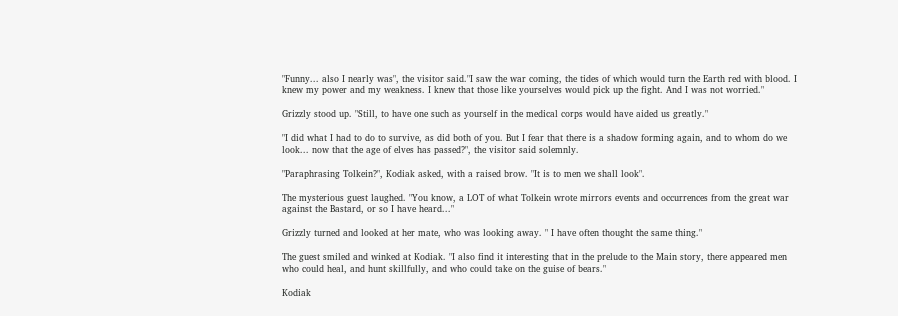"Funny... also I nearly was", the visitor said."I saw the war coming, the tides of which would turn the Earth red with blood. I knew my power and my weakness. I knew that those like yourselves would pick up the fight. And I was not worried."

Grizzly stood up. "Still, to have one such as yourself in the medical corps would have aided us greatly."

"I did what I had to do to survive, as did both of you. But I fear that there is a shadow forming again, and to whom do we look... now that the age of elves has passed?", the visitor said solemnly.

"Paraphrasing Tolkein?", Kodiak asked, with a raised brow. "It is to men we shall look".

The mysterious guest laughed. "You know, a LOT of what Tolkein wrote mirrors events and occurrences from the great war against the Bastard, or so I have heard..."

Grizzly turned and looked at her mate, who was looking away. " I have often thought the same thing."

The guest smiled and winked at Kodiak. "I also find it interesting that in the prelude to the Main story, there appeared men who could heal, and hunt skillfully, and who could take on the guise of bears."

Kodiak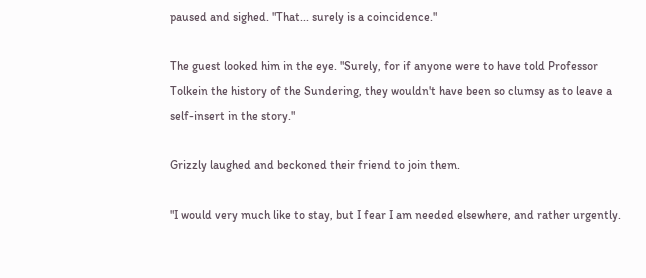paused and sighed. "That... surely is a coincidence."

The guest looked him in the eye. "Surely, for if anyone were to have told Professor Tolkein the history of the Sundering, they wouldn't have been so clumsy as to leave a self-insert in the story."

Grizzly laughed and beckoned their friend to join them.

"I would very much like to stay, but I fear I am needed elsewhere, and rather urgently.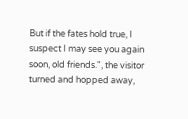But if the fates hold true, I suspect I may see you again soon, old friends.", the visitor turned and hopped away,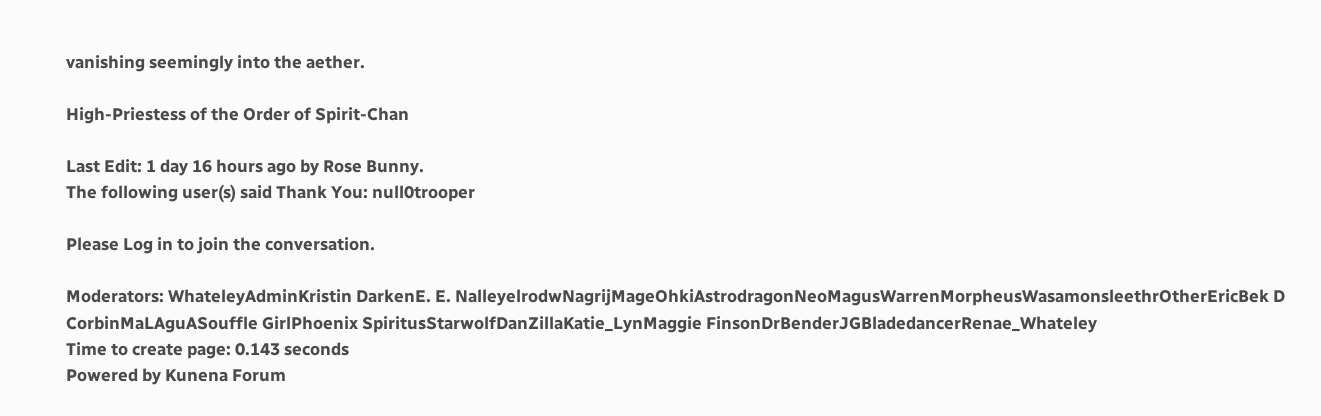vanishing seemingly into the aether.

High-Priestess of the Order of Spirit-Chan

Last Edit: 1 day 16 hours ago by Rose Bunny.
The following user(s) said Thank You: null0trooper

Please Log in to join the conversation.

Moderators: WhateleyAdminKristin DarkenE. E. NalleyelrodwNagrijMageOhkiAstrodragonNeoMagusWarrenMorpheusWasamonsleethrOtherEricBek D CorbinMaLAguASouffle GirlPhoenix SpiritusStarwolfDanZillaKatie_LynMaggie FinsonDrBenderJGBladedancerRenae_Whateley
Time to create page: 0.143 seconds
Powered by Kunena Forum